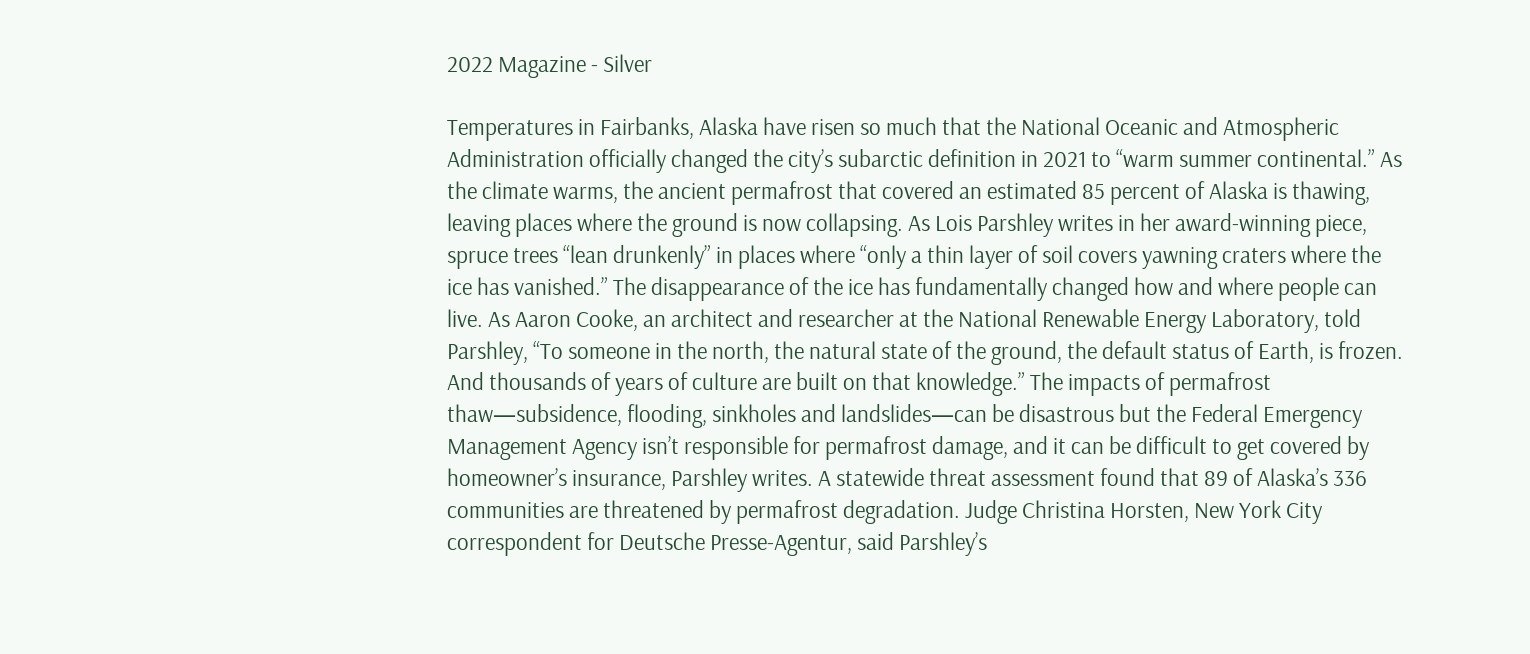2022 Magazine - Silver

Temperatures in Fairbanks, Alaska have risen so much that the National Oceanic and Atmospheric Administration officially changed the city’s subarctic definition in 2021 to “warm summer continental.” As the climate warms, the ancient permafrost that covered an estimated 85 percent of Alaska is thawing, leaving places where the ground is now collapsing. As Lois Parshley writes in her award-winning piece, spruce trees “lean drunkenly” in places where “only a thin layer of soil covers yawning craters where the ice has vanished.” The disappearance of the ice has fundamentally changed how and where people can live. As Aaron Cooke, an architect and researcher at the National Renewable Energy Laboratory, told Parshley, “To someone in the north, the natural state of the ground, the default status of Earth, is frozen. And thousands of years of culture are built on that knowledge.” The impacts of permafrost thaw—subsidence, flooding, sinkholes and landslides—can be disastrous but the Federal Emergency Management Agency isn’t responsible for permafrost damage, and it can be difficult to get covered by homeowner’s insurance, Parshley writes. A statewide threat assessment found that 89 of Alaska’s 336 communities are threatened by permafrost degradation. Judge Christina Horsten, New York City correspondent for Deutsche Presse-Agentur, said Parshley’s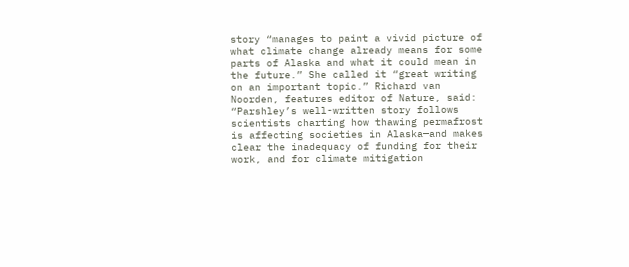story “manages to paint a vivid picture of what climate change already means for some parts of Alaska and what it could mean in the future.” She called it “great writing on an important topic.” Richard van Noorden, features editor of Nature, said: “Parshley’s well-written story follows scientists charting how thawing permafrost is affecting societies in Alaska—and makes clear the inadequacy of funding for their work, and for climate mitigation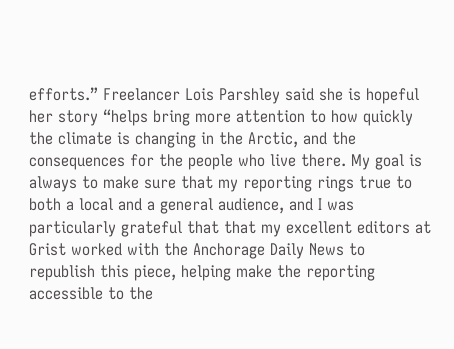efforts.” Freelancer Lois Parshley said she is hopeful her story “helps bring more attention to how quickly the climate is changing in the Arctic, and the consequences for the people who live there. My goal is always to make sure that my reporting rings true to both a local and a general audience, and I was particularly grateful that that my excellent editors at Grist worked with the Anchorage Daily News to republish this piece, helping make the reporting accessible to the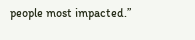people most impacted.”